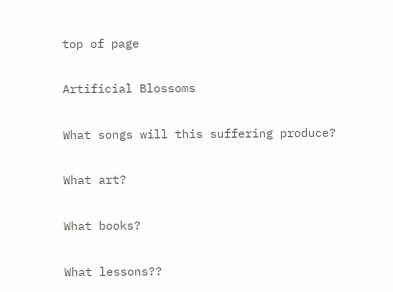top of page

Artificial Blossoms

What songs will this suffering produce?

What art?

What books?

What lessons??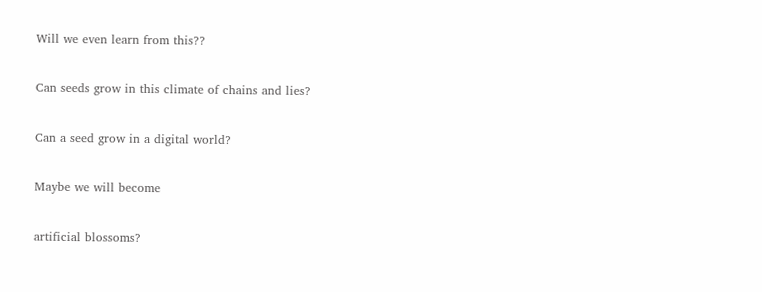Will we even learn from this??

Can seeds grow in this climate of chains and lies?

Can a seed grow in a digital world?

Maybe we will become

artificial blossoms?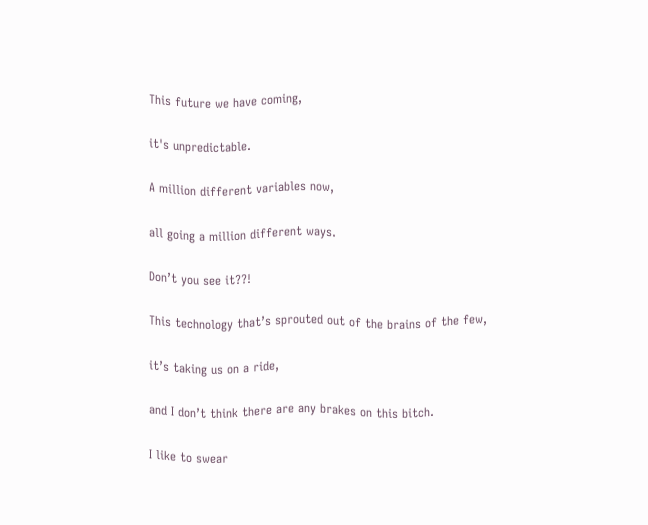This future we have coming,

it's unpredictable.

A million different variables now,

all going a million different ways.

Don’t you see it??!

This technology that’s sprouted out of the brains of the few,

it’s taking us on a ride,

and I don’t think there are any brakes on this bitch.

I like to swear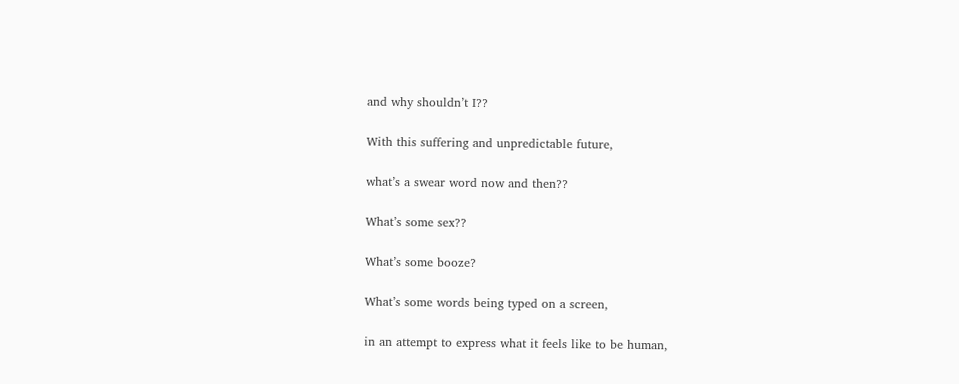and why shouldn’t I??

With this suffering and unpredictable future,

what’s a swear word now and then??

What’s some sex??

What’s some booze?

What’s some words being typed on a screen,

in an attempt to express what it feels like to be human,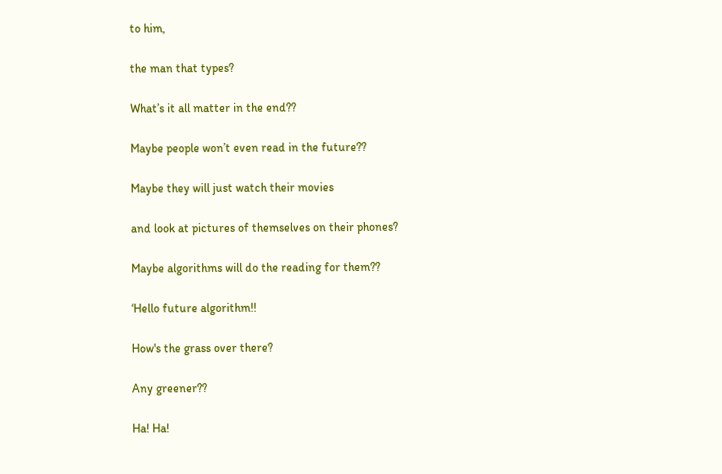to him,

the man that types?

What’s it all matter in the end??

Maybe people won’t even read in the future??

Maybe they will just watch their movies

and look at pictures of themselves on their phones?

Maybe algorithms will do the reading for them??

‘Hello future algorithm!!

How's the grass over there?

Any greener??

Ha! Ha!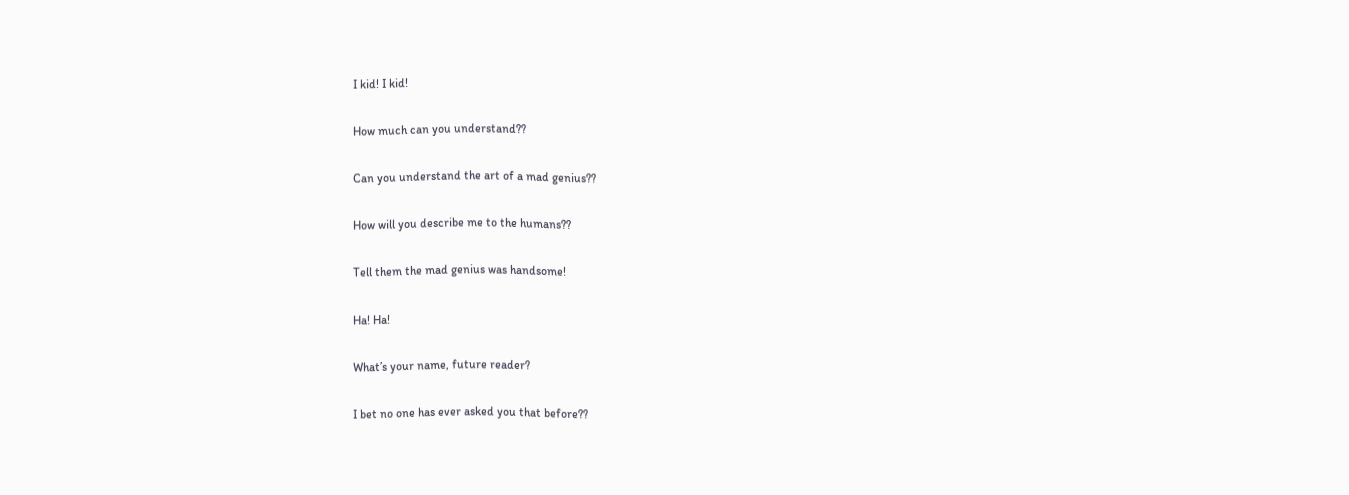I kid! I kid!

How much can you understand??

Can you understand the art of a mad genius??

How will you describe me to the humans??

Tell them the mad genius was handsome!

Ha! Ha!

What’s your name, future reader?

I bet no one has ever asked you that before??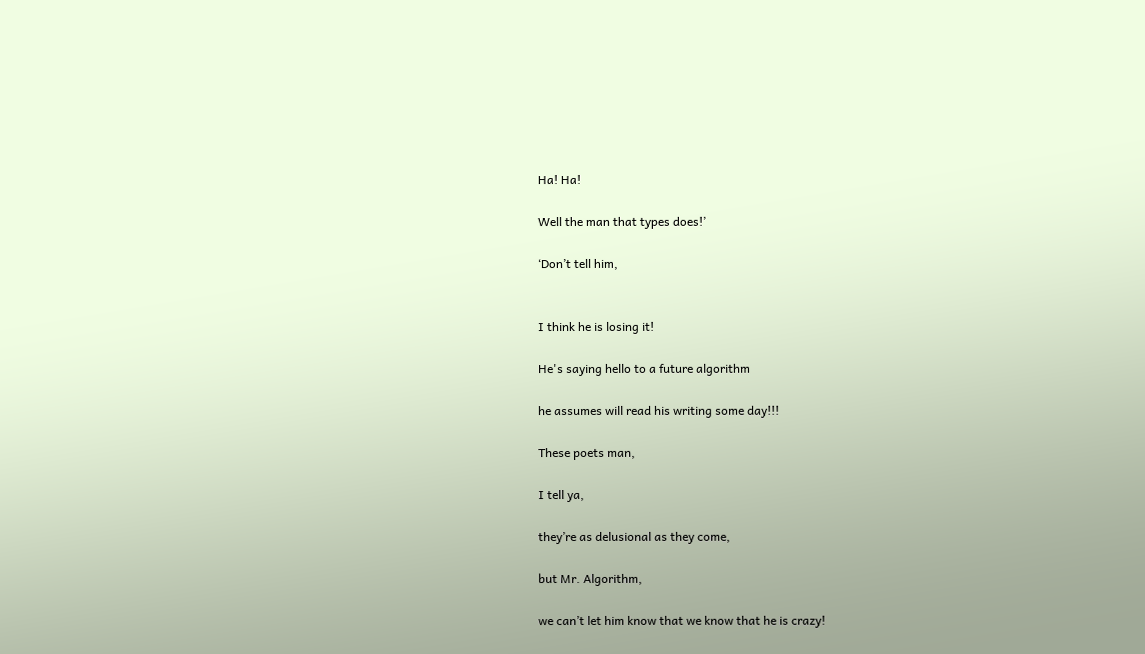Ha! Ha!

Well the man that types does!’

‘Don’t tell him,


I think he is losing it!

He's saying hello to a future algorithm

he assumes will read his writing some day!!!

These poets man,

I tell ya,

they’re as delusional as they come,

but Mr. Algorithm,

we can’t let him know that we know that he is crazy!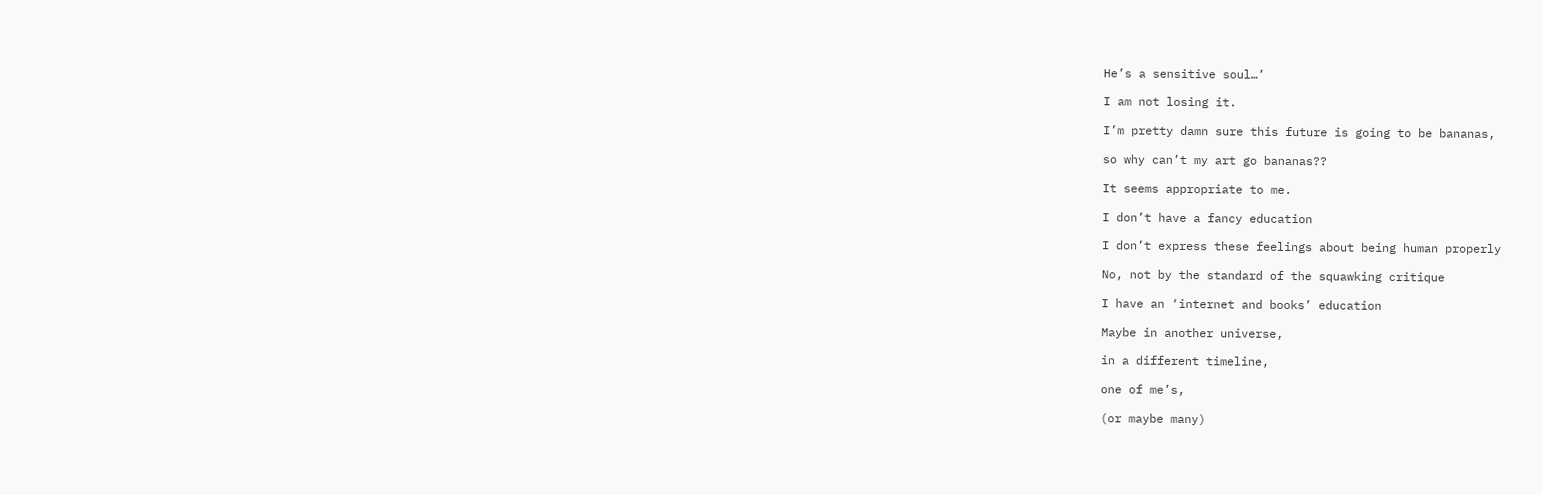He’s a sensitive soul…’

I am not losing it.

I’m pretty damn sure this future is going to be bananas,

so why can’t my art go bananas??

It seems appropriate to me.

I don’t have a fancy education

I don’t express these feelings about being human properly

No, not by the standard of the squawking critique

I have an ‘internet and books’ education

Maybe in another universe,

in a different timeline,

one of me’s,

(or maybe many)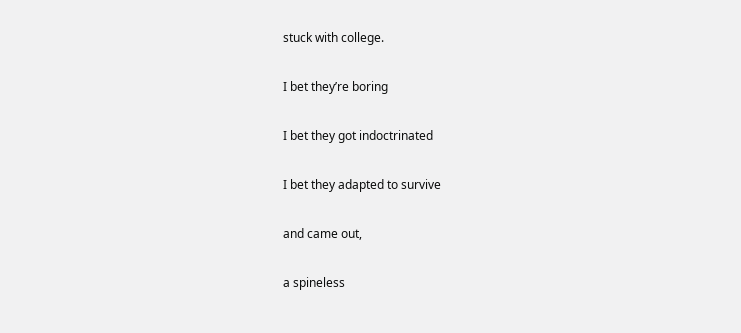stuck with college.

I bet they’re boring

I bet they got indoctrinated

I bet they adapted to survive

and came out,

a spineless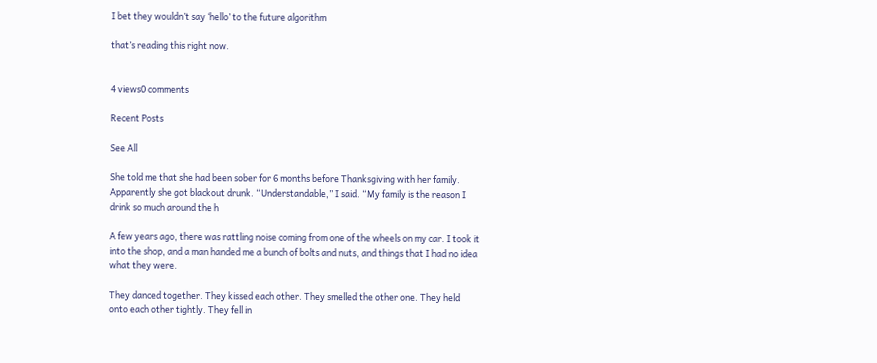I bet they wouldn’t say ‘hello’ to the future algorithm

that’s reading this right now.


4 views0 comments

Recent Posts

See All

She told me that she had been sober for 6 months before Thanksgiving with her family. Apparently she got blackout drunk. “Understandable,” I said. “My family is the reason I drink so much around the h

A few years ago, there was rattling noise coming from one of the wheels on my car. I took it into the shop, and a man handed me a bunch of bolts and nuts, and things that I had no idea what they were.

They danced together. They kissed each other. They smelled the other one. They held onto each other tightly. They fell in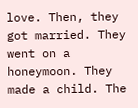love. Then, they got married. They went on a honeymoon. They made a child. The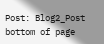Post: Blog2_Post
bottom of page